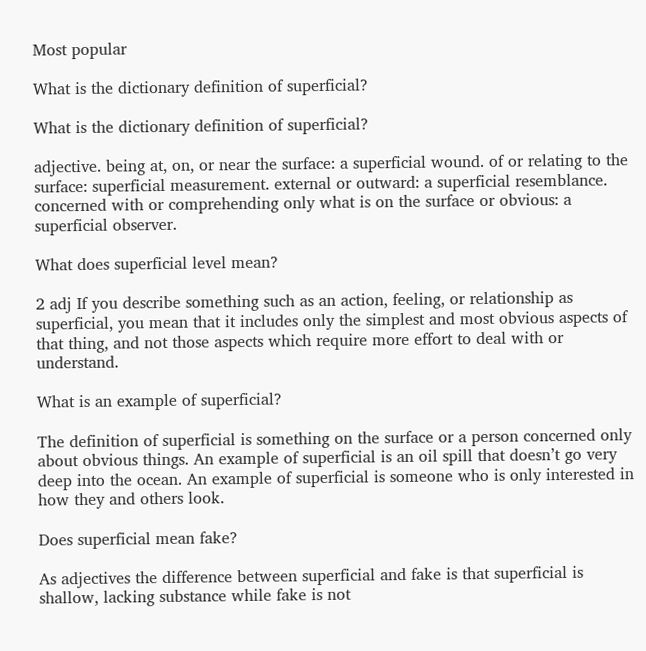Most popular

What is the dictionary definition of superficial?

What is the dictionary definition of superficial?

adjective. being at, on, or near the surface: a superficial wound. of or relating to the surface: superficial measurement. external or outward: a superficial resemblance. concerned with or comprehending only what is on the surface or obvious: a superficial observer.

What does superficial level mean?

2 adj If you describe something such as an action, feeling, or relationship as superficial, you mean that it includes only the simplest and most obvious aspects of that thing, and not those aspects which require more effort to deal with or understand.

What is an example of superficial?

The definition of superficial is something on the surface or a person concerned only about obvious things. An example of superficial is an oil spill that doesn’t go very deep into the ocean. An example of superficial is someone who is only interested in how they and others look.

Does superficial mean fake?

As adjectives the difference between superficial and fake is that superficial is shallow, lacking substance while fake is not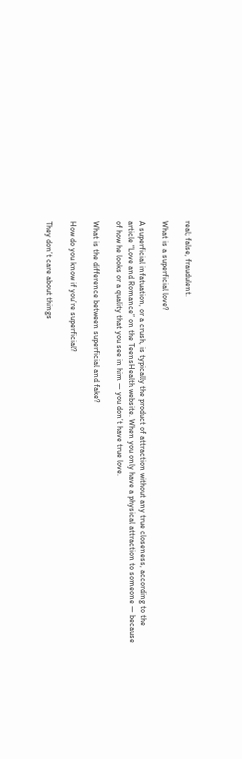real; false, fraudulent.

What is a superficial love?

A superficial infatuation, or a crush, is typically the product of attraction without any true closeness, according to the article “Love and Romance” on the TeensHealth website. When you only have a physical attraction to someone — because of how he looks or a quality that you see in him — you don’t have true love.

What is the difference between superficial and fake?

How do you know if you’re superficial?

They don’t care about things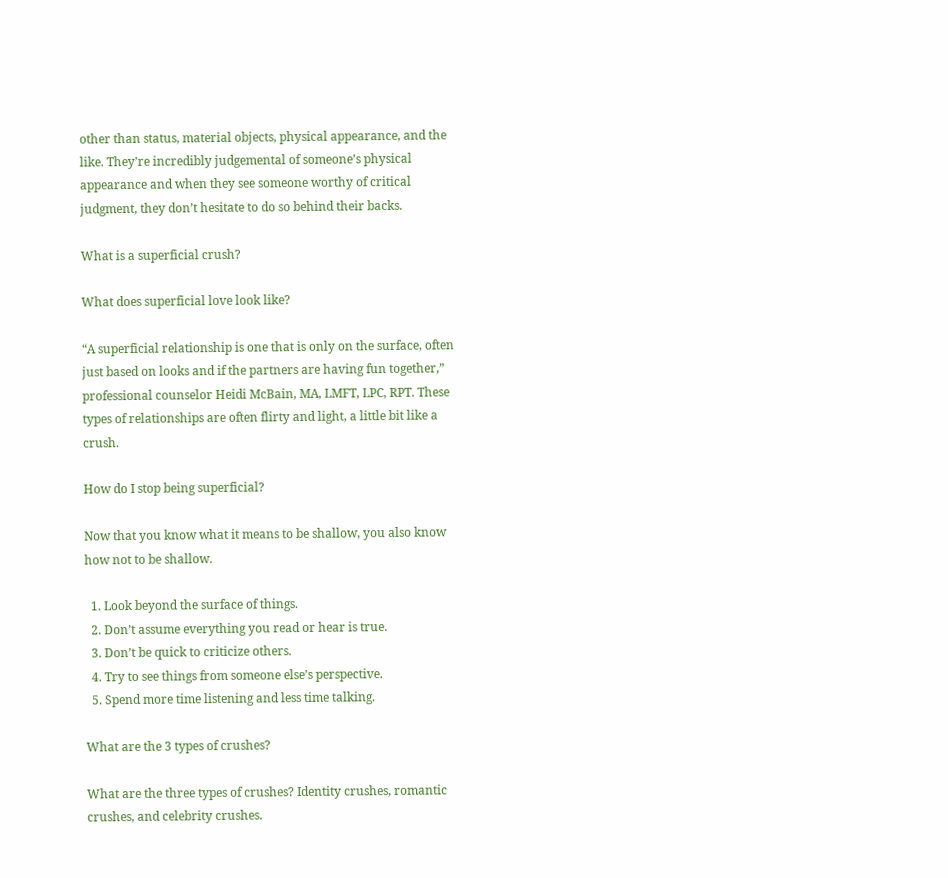other than status, material objects, physical appearance, and the like. They’re incredibly judgemental of someone’s physical appearance and when they see someone worthy of critical judgment, they don’t hesitate to do so behind their backs.

What is a superficial crush?

What does superficial love look like?

“A superficial relationship is one that is only on the surface, often just based on looks and if the partners are having fun together,” professional counselor Heidi McBain, MA, LMFT, LPC, RPT. These types of relationships are often flirty and light, a little bit like a crush.

How do I stop being superficial?

Now that you know what it means to be shallow, you also know how not to be shallow.

  1. Look beyond the surface of things.
  2. Don’t assume everything you read or hear is true.
  3. Don’t be quick to criticize others.
  4. Try to see things from someone else’s perspective.
  5. Spend more time listening and less time talking.

What are the 3 types of crushes?

What are the three types of crushes? Identity crushes, romantic crushes, and celebrity crushes.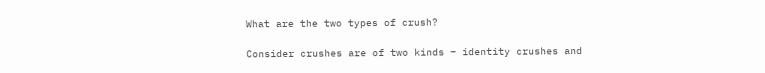What are the two types of crush?

Consider crushes are of two kinds – identity crushes and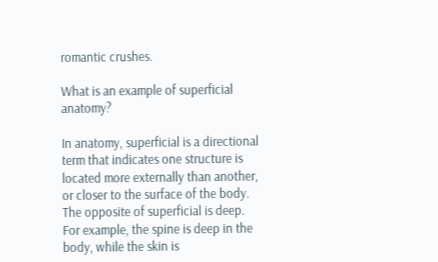romantic crushes.

What is an example of superficial anatomy?

In anatomy, superficial is a directional term that indicates one structure is located more externally than another, or closer to the surface of the body. The opposite of superficial is deep. For example, the spine is deep in the body, while the skin is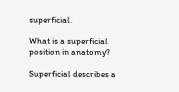superficial.

What is a superficial position in anatomy?

Superficial describes a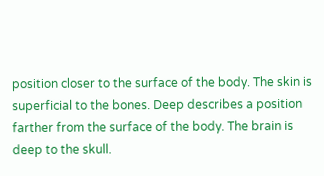position closer to the surface of the body. The skin is superficial to the bones. Deep describes a position farther from the surface of the body. The brain is deep to the skull.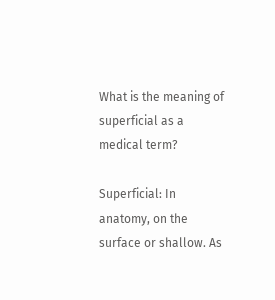What is the meaning of superficial as a medical term?

Superficial: In anatomy, on the surface or shallow. As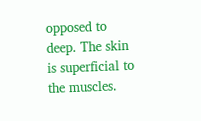opposed to deep. The skin is superficial to the muscles.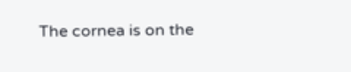The cornea is on the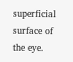superficial surface of the eye.